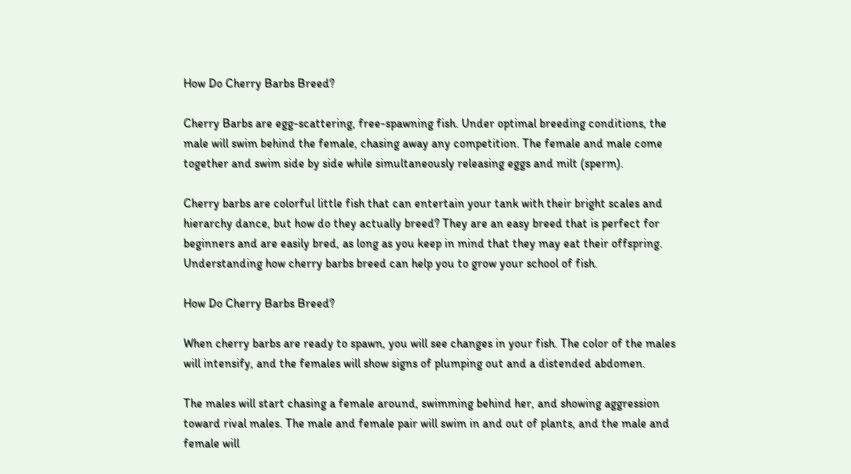How Do Cherry Barbs Breed?

Cherry Barbs are egg-scattering, free-spawning fish. Under optimal breeding conditions, the male will swim behind the female, chasing away any competition. The female and male come together and swim side by side while simultaneously releasing eggs and milt (sperm).

Cherry barbs are colorful little fish that can entertain your tank with their bright scales and hierarchy dance, but how do they actually breed? They are an easy breed that is perfect for beginners and are easily bred, as long as you keep in mind that they may eat their offspring. Understanding how cherry barbs breed can help you to grow your school of fish.

How Do Cherry Barbs Breed?

When cherry barbs are ready to spawn, you will see changes in your fish. The color of the males will intensify, and the females will show signs of plumping out and a distended abdomen.

The males will start chasing a female around, swimming behind her, and showing aggression toward rival males. The male and female pair will swim in and out of plants, and the male and female will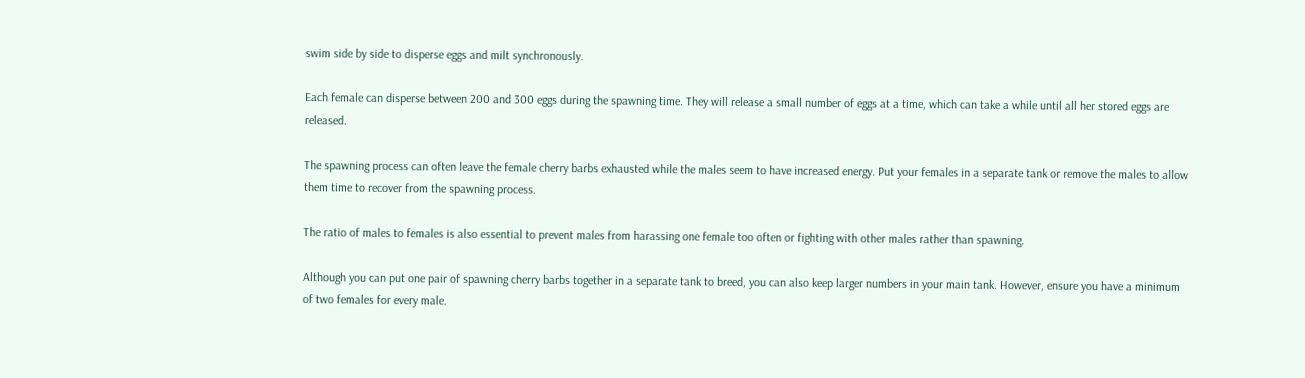swim side by side to disperse eggs and milt synchronously.

Each female can disperse between 200 and 300 eggs during the spawning time. They will release a small number of eggs at a time, which can take a while until all her stored eggs are released.

The spawning process can often leave the female cherry barbs exhausted while the males seem to have increased energy. Put your females in a separate tank or remove the males to allow them time to recover from the spawning process.

The ratio of males to females is also essential to prevent males from harassing one female too often or fighting with other males rather than spawning.

Although you can put one pair of spawning cherry barbs together in a separate tank to breed, you can also keep larger numbers in your main tank. However, ensure you have a minimum of two females for every male.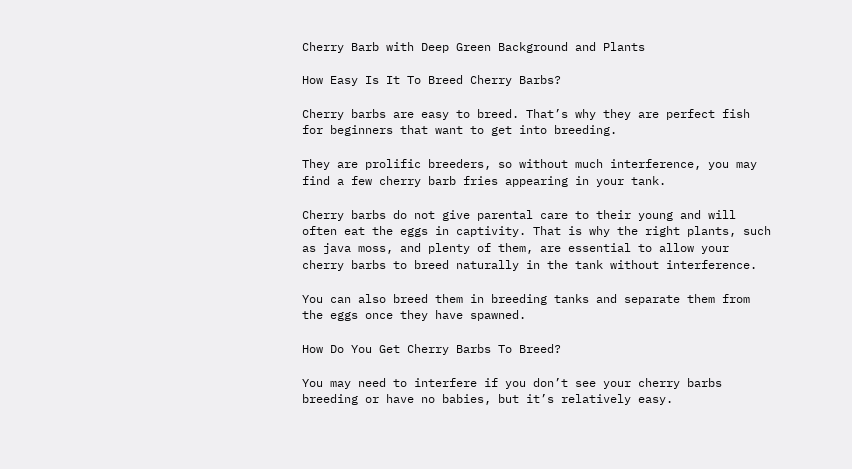Cherry Barb with Deep Green Background and Plants

How Easy Is It To Breed Cherry Barbs?

Cherry barbs are easy to breed. That’s why they are perfect fish for beginners that want to get into breeding.

They are prolific breeders, so without much interference, you may find a few cherry barb fries appearing in your tank.

Cherry barbs do not give parental care to their young and will often eat the eggs in captivity. That is why the right plants, such as java moss, and plenty of them, are essential to allow your cherry barbs to breed naturally in the tank without interference.

You can also breed them in breeding tanks and separate them from the eggs once they have spawned.

How Do You Get Cherry Barbs To Breed?

You may need to interfere if you don’t see your cherry barbs breeding or have no babies, but it’s relatively easy.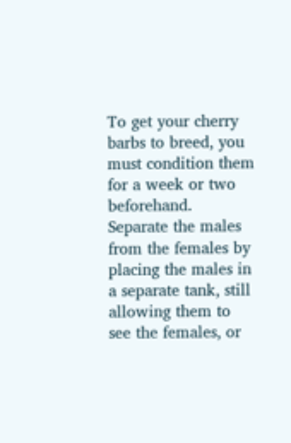To get your cherry barbs to breed, you must condition them for a week or two beforehand. Separate the males from the females by placing the males in a separate tank, still allowing them to see the females, or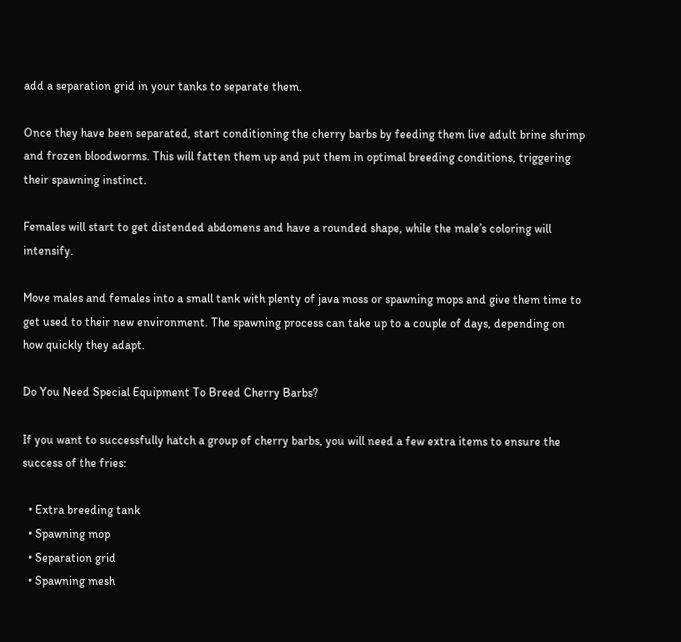add a separation grid in your tanks to separate them.

Once they have been separated, start conditioning the cherry barbs by feeding them live adult brine shrimp and frozen bloodworms. This will fatten them up and put them in optimal breeding conditions, triggering their spawning instinct.

Females will start to get distended abdomens and have a rounded shape, while the male’s coloring will intensify.

Move males and females into a small tank with plenty of java moss or spawning mops and give them time to get used to their new environment. The spawning process can take up to a couple of days, depending on how quickly they adapt.

Do You Need Special Equipment To Breed Cherry Barbs?

If you want to successfully hatch a group of cherry barbs, you will need a few extra items to ensure the success of the fries:

  • Extra breeding tank
  • Spawning mop
  • Separation grid
  • Spawning mesh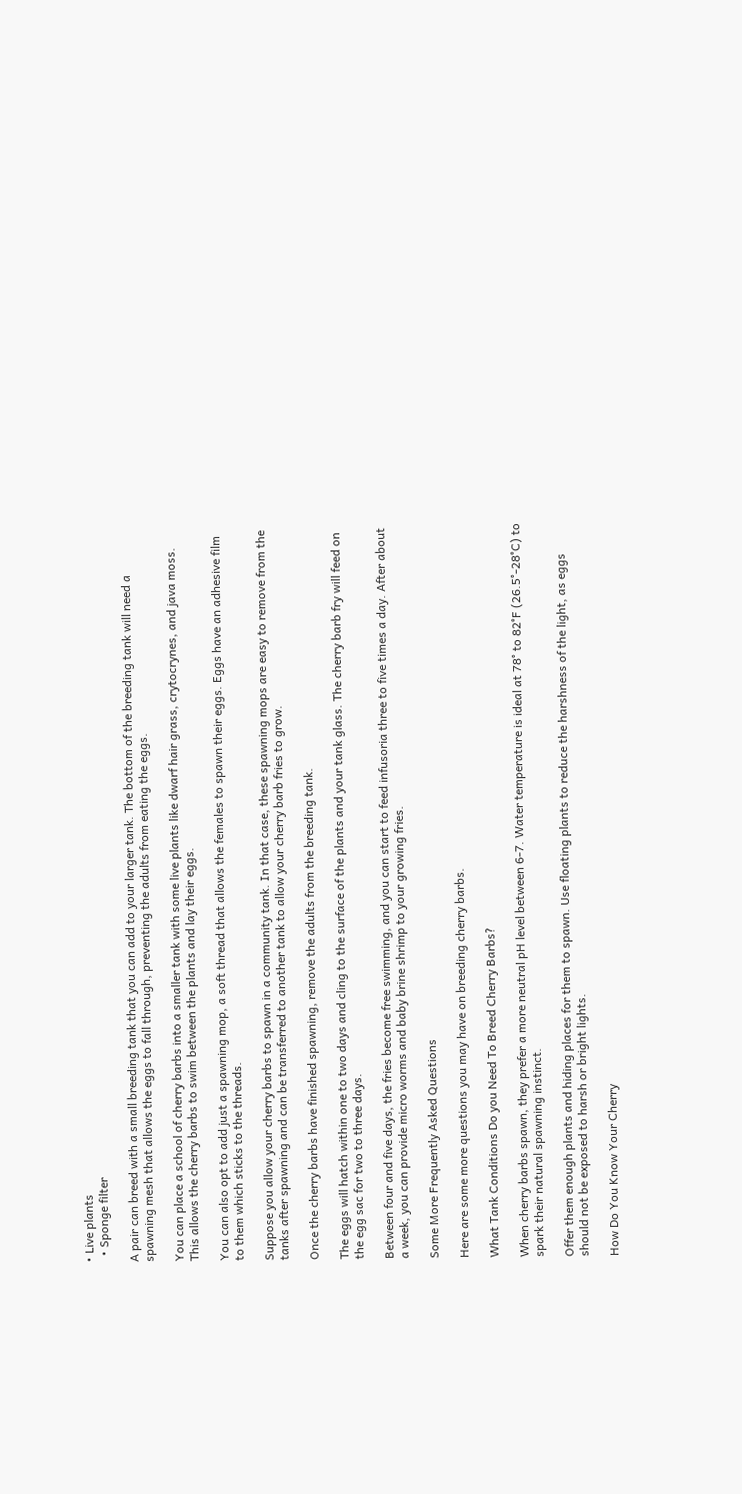• Live plants
  • Sponge filter

A pair can breed with a small breeding tank that you can add to your larger tank. The bottom of the breeding tank will need a spawning mesh that allows the eggs to fall through, preventing the adults from eating the eggs.

You can place a school of cherry barbs into a smaller tank with some live plants like dwarf hair grass, crytocrynes, and java moss. This allows the cherry barbs to swim between the plants and lay their eggs.

You can also opt to add just a spawning mop, a soft thread that allows the females to spawn their eggs. Eggs have an adhesive film to them which sticks to the threads.

Suppose you allow your cherry barbs to spawn in a community tank. In that case, these spawning mops are easy to remove from the tanks after spawning and can be transferred to another tank to allow your cherry barb fries to grow.

Once the cherry barbs have finished spawning, remove the adults from the breeding tank.

The eggs will hatch within one to two days and cling to the surface of the plants and your tank glass. The cherry barb fry will feed on the egg sac for two to three days.

Between four and five days, the fries become free swimming, and you can start to feed infusoria three to five times a day. After about a week, you can provide micro worms and baby brine shrimp to your growing fries.

Some More Frequently Asked Questions

Here are some more questions you may have on breeding cherry barbs.

What Tank Conditions Do you Need To Breed Cherry Barbs?

When cherry barbs spawn, they prefer a more neutral pH level between 6-7. Water temperature is ideal at 78° to 82°F (26.5°-28°C) to spark their natural spawning instinct.

Offer them enough plants and hiding places for them to spawn. Use floating plants to reduce the harshness of the light, as eggs should not be exposed to harsh or bright lights.

How Do You Know Your Cherry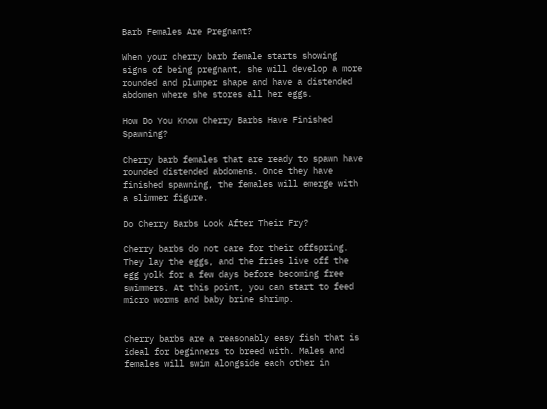Barb Females Are Pregnant?

When your cherry barb female starts showing signs of being pregnant, she will develop a more rounded and plumper shape and have a distended abdomen where she stores all her eggs.

How Do You Know Cherry Barbs Have Finished Spawning?

Cherry barb females that are ready to spawn have rounded distended abdomens. Once they have finished spawning, the females will emerge with a slimmer figure.

Do Cherry Barbs Look After Their Fry?

Cherry barbs do not care for their offspring. They lay the eggs, and the fries live off the egg yolk for a few days before becoming free swimmers. At this point, you can start to feed micro worms and baby brine shrimp.


Cherry barbs are a reasonably easy fish that is ideal for beginners to breed with. Males and females will swim alongside each other in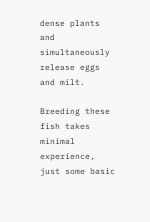dense plants and simultaneously release eggs and milt.

Breeding these fish takes minimal experience, just some basic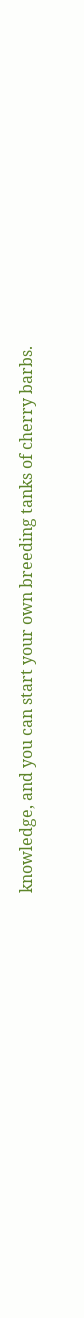knowledge, and you can start your own breeding tanks of cherry barbs.